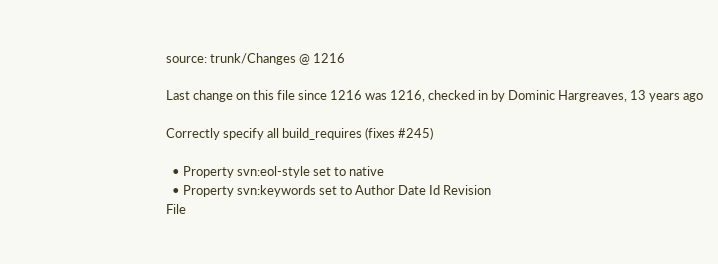source: trunk/Changes @ 1216

Last change on this file since 1216 was 1216, checked in by Dominic Hargreaves, 13 years ago

Correctly specify all build_requires (fixes #245)

  • Property svn:eol-style set to native
  • Property svn:keywords set to Author Date Id Revision
File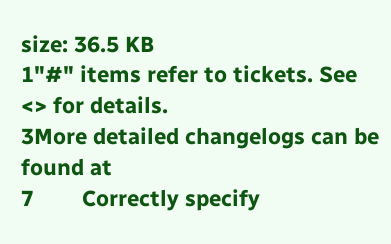size: 36.5 KB
1"#" items refer to tickets. See <> for details.
3More detailed changelogs can be found at
7        Correctly specify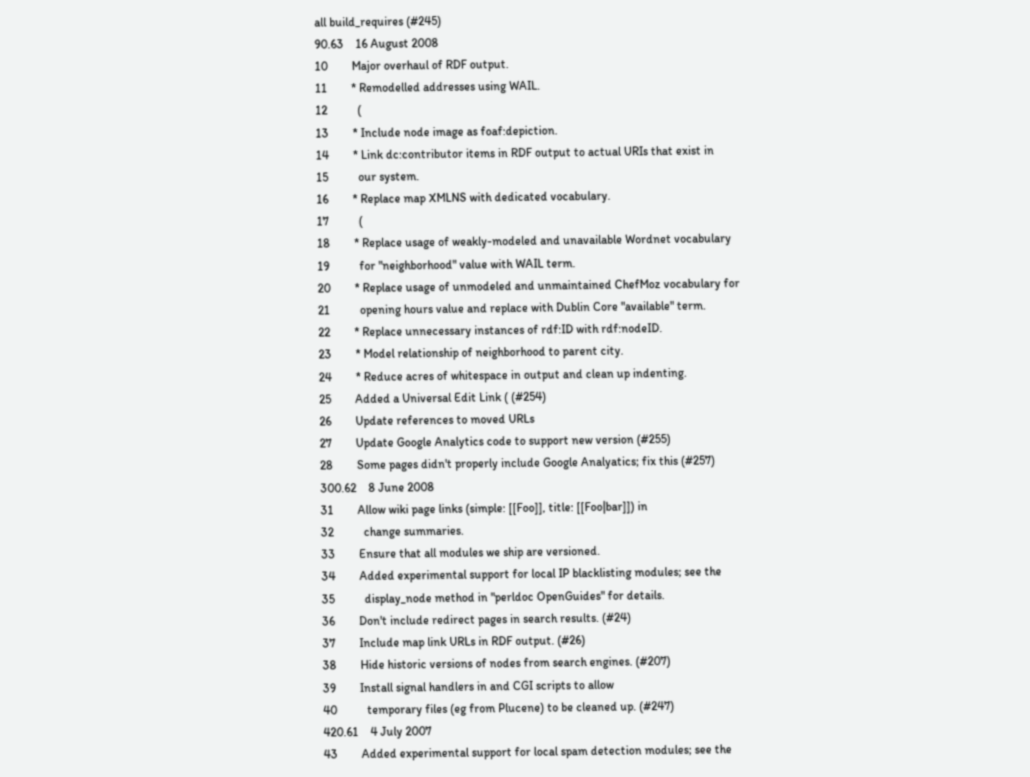all build_requires (#245)
90.63    16 August 2008
10        Major overhaul of RDF output.
11        * Remodelled addresses using WAIL.
12          (
13        * Include node image as foaf:depiction.
14        * Link dc:contributor items in RDF output to actual URIs that exist in
15          our system.
16        * Replace map XMLNS with dedicated vocabulary.
17          (
18        * Replace usage of weakly-modeled and unavailable Wordnet vocabulary
19          for "neighborhood" value with WAIL term.
20        * Replace usage of unmodeled and unmaintained ChefMoz vocabulary for
21          opening hours value and replace with Dublin Core "available" term.
22        * Replace unnecessary instances of rdf:ID with rdf:nodeID.
23        * Model relationship of neighborhood to parent city.
24        * Reduce acres of whitespace in output and clean up indenting.
25        Added a Universal Edit Link ( (#254)
26        Update references to moved URLs
27        Update Google Analytics code to support new version (#255)
28        Some pages didn't properly include Google Analyatics; fix this (#257)
300.62    8 June 2008
31        Allow wiki page links (simple: [[Foo]], title: [[Foo|bar]]) in
32          change summaries.
33        Ensure that all modules we ship are versioned.
34        Added experimental support for local IP blacklisting modules; see the
35          display_node method in "perldoc OpenGuides" for details.
36        Don't include redirect pages in search results. (#24)
37        Include map link URLs in RDF output. (#26)
38        Hide historic versions of nodes from search engines. (#207)
39        Install signal handlers in and CGI scripts to allow
40          temporary files (eg from Plucene) to be cleaned up. (#247)
420.61    4 July 2007
43        Added experimental support for local spam detection modules; see the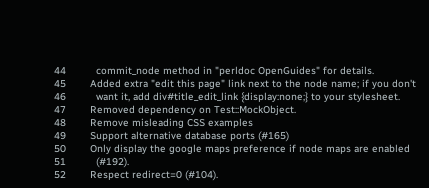44          commit_node method in "perldoc OpenGuides" for details.
45        Added extra "edit this page" link next to the node name; if you don't
46          want it, add div#title_edit_link {display:none;} to your stylesheet.
47        Removed dependency on Test::MockObject.
48        Remove misleading CSS examples
49        Support alternative database ports (#165)
50        Only display the google maps preference if node maps are enabled
51          (#192).
52        Respect redirect=0 (#104).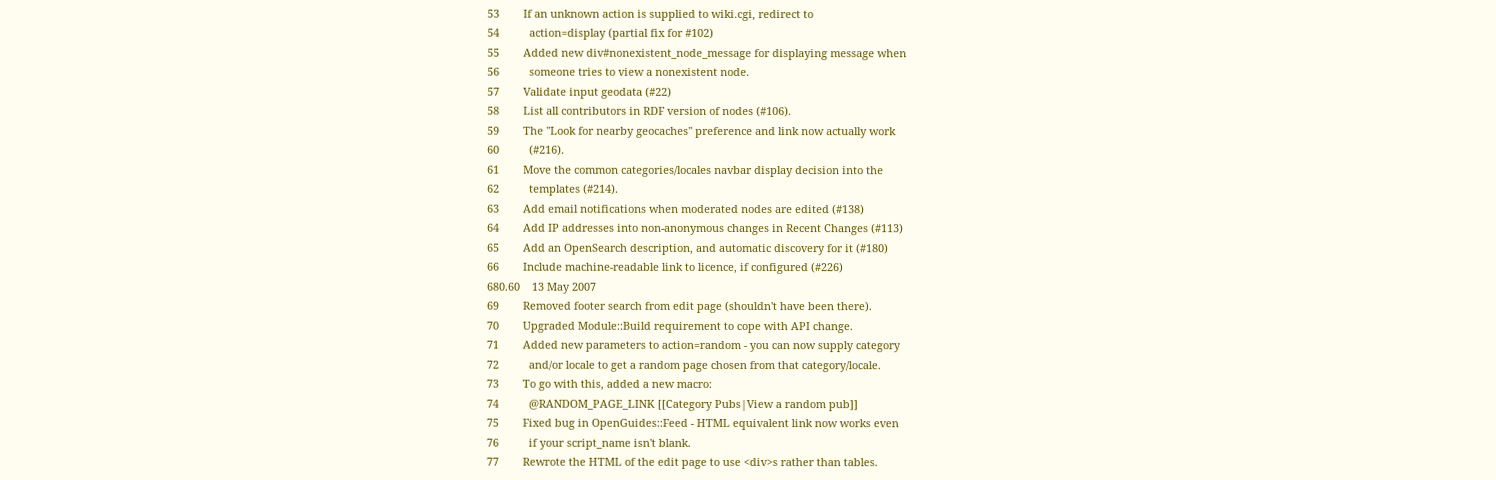53        If an unknown action is supplied to wiki.cgi, redirect to
54          action=display (partial fix for #102)
55        Added new div#nonexistent_node_message for displaying message when
56          someone tries to view a nonexistent node.
57        Validate input geodata (#22)
58        List all contributors in RDF version of nodes (#106).
59        The "Look for nearby geocaches" preference and link now actually work
60          (#216).
61        Move the common categories/locales navbar display decision into the
62          templates (#214).
63        Add email notifications when moderated nodes are edited (#138)
64        Add IP addresses into non-anonymous changes in Recent Changes (#113)
65        Add an OpenSearch description, and automatic discovery for it (#180)
66        Include machine-readable link to licence, if configured (#226)
680.60    13 May 2007
69        Removed footer search from edit page (shouldn't have been there).
70        Upgraded Module::Build requirement to cope with API change.
71        Added new parameters to action=random - you can now supply category
72          and/or locale to get a random page chosen from that category/locale.
73        To go with this, added a new macro:
74          @RANDOM_PAGE_LINK [[Category Pubs|View a random pub]]
75        Fixed bug in OpenGuides::Feed - HTML equivalent link now works even
76          if your script_name isn't blank.
77        Rewrote the HTML of the edit page to use <div>s rather than tables.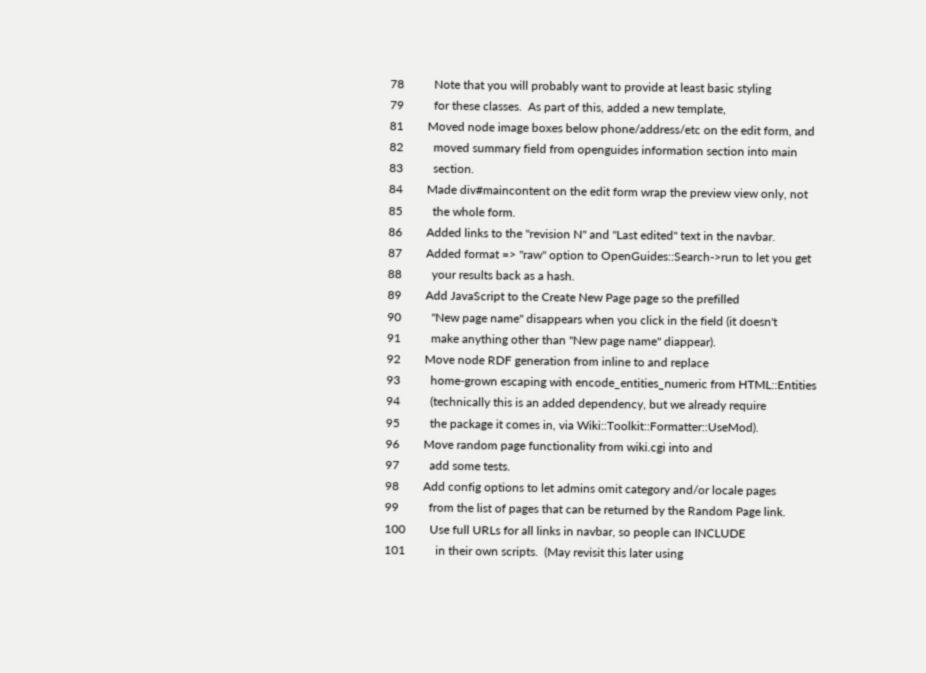78          Note that you will probably want to provide at least basic styling
79          for these classes.  As part of this, added a new template,
81        Moved node image boxes below phone/address/etc on the edit form, and
82          moved summary field from openguides information section into main
83          section.
84        Made div#maincontent on the edit form wrap the preview view only, not
85          the whole form.
86        Added links to the "revision N" and "Last edited" text in the navbar.
87        Added format => "raw" option to OpenGuides::Search->run to let you get
88          your results back as a hash.
89        Add JavaScript to the Create New Page page so the prefilled
90          "New page name" disappears when you click in the field (it doesn't
91          make anything other than "New page name" diappear).
92        Move node RDF generation from inline to and replace
93          home-grown escaping with encode_entities_numeric from HTML::Entities
94          (technically this is an added dependency, but we already require
95          the package it comes in, via Wiki::Toolkit::Formatter::UseMod).
96        Move random page functionality from wiki.cgi into and
97          add some tests.
98        Add config options to let admins omit category and/or locale pages
99          from the list of pages that can be returned by the Random Page link.
100        Use full URLs for all links in navbar, so people can INCLUDE
101          in their own scripts.  (May revisit this later using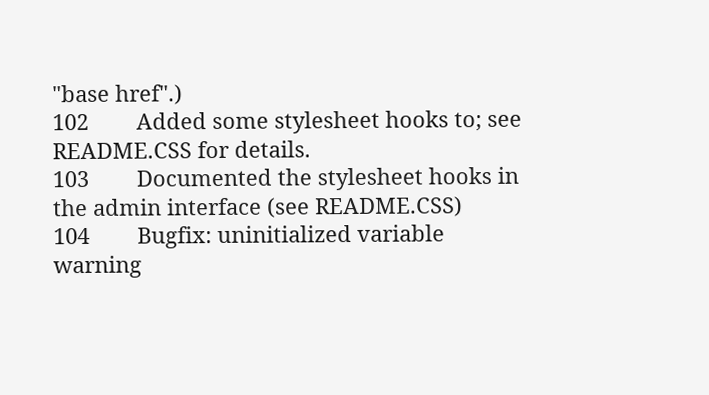"base href".)
102        Added some stylesheet hooks to; see README.CSS for details.
103        Documented the stylesheet hooks in the admin interface (see README.CSS)
104        Bugfix: uninitialized variable warning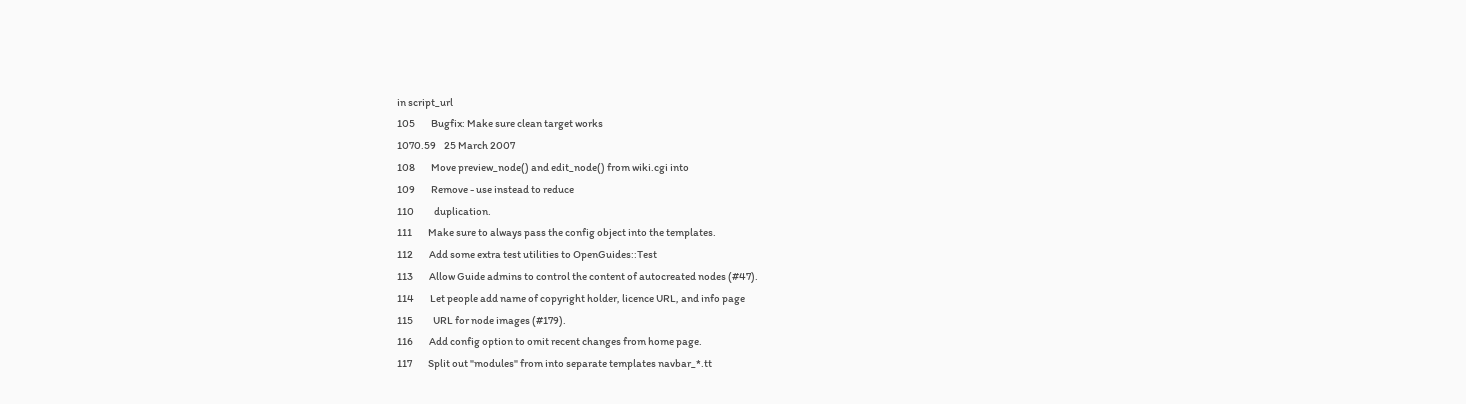in script_url
105        Bugfix: Make sure clean target works
1070.59    25 March 2007
108        Move preview_node() and edit_node() from wiki.cgi into
109        Remove - use instead to reduce
110          duplication.
111        Make sure to always pass the config object into the templates.
112        Add some extra test utilities to OpenGuides::Test
113        Allow Guide admins to control the content of autocreated nodes (#47).
114        Let people add name of copyright holder, licence URL, and info page
115          URL for node images (#179).
116        Add config option to omit recent changes from home page.
117        Split out "modules" from into separate templates navbar_*.tt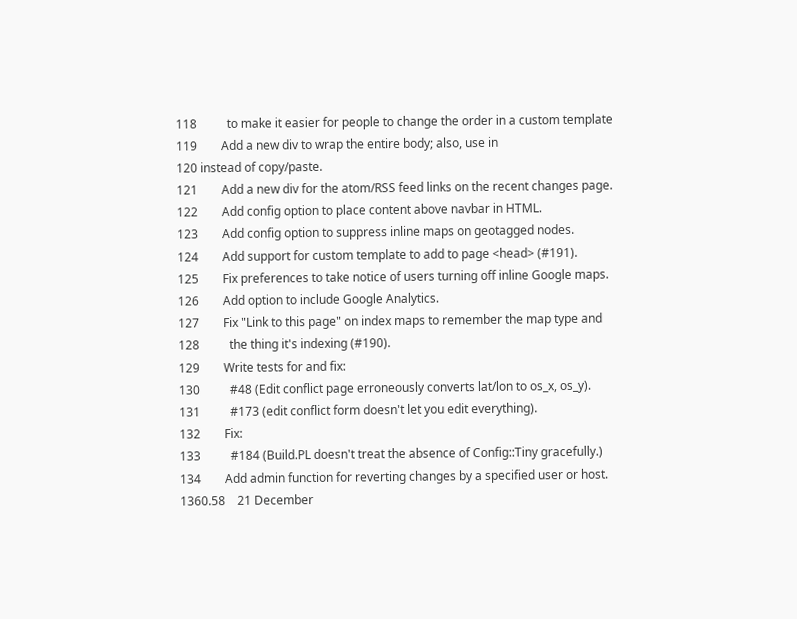118          to make it easier for people to change the order in a custom template
119        Add a new div to wrap the entire body; also, use in
120 instead of copy/paste.
121        Add a new div for the atom/RSS feed links on the recent changes page.
122        Add config option to place content above navbar in HTML.
123        Add config option to suppress inline maps on geotagged nodes.
124        Add support for custom template to add to page <head> (#191).
125        Fix preferences to take notice of users turning off inline Google maps.
126        Add option to include Google Analytics.
127        Fix "Link to this page" on index maps to remember the map type and
128          the thing it's indexing (#190).
129        Write tests for and fix:
130          #48 (Edit conflict page erroneously converts lat/lon to os_x, os_y).
131          #173 (edit conflict form doesn't let you edit everything).
132        Fix:
133          #184 (Build.PL doesn't treat the absence of Config::Tiny gracefully.)
134        Add admin function for reverting changes by a specified user or host.
1360.58    21 December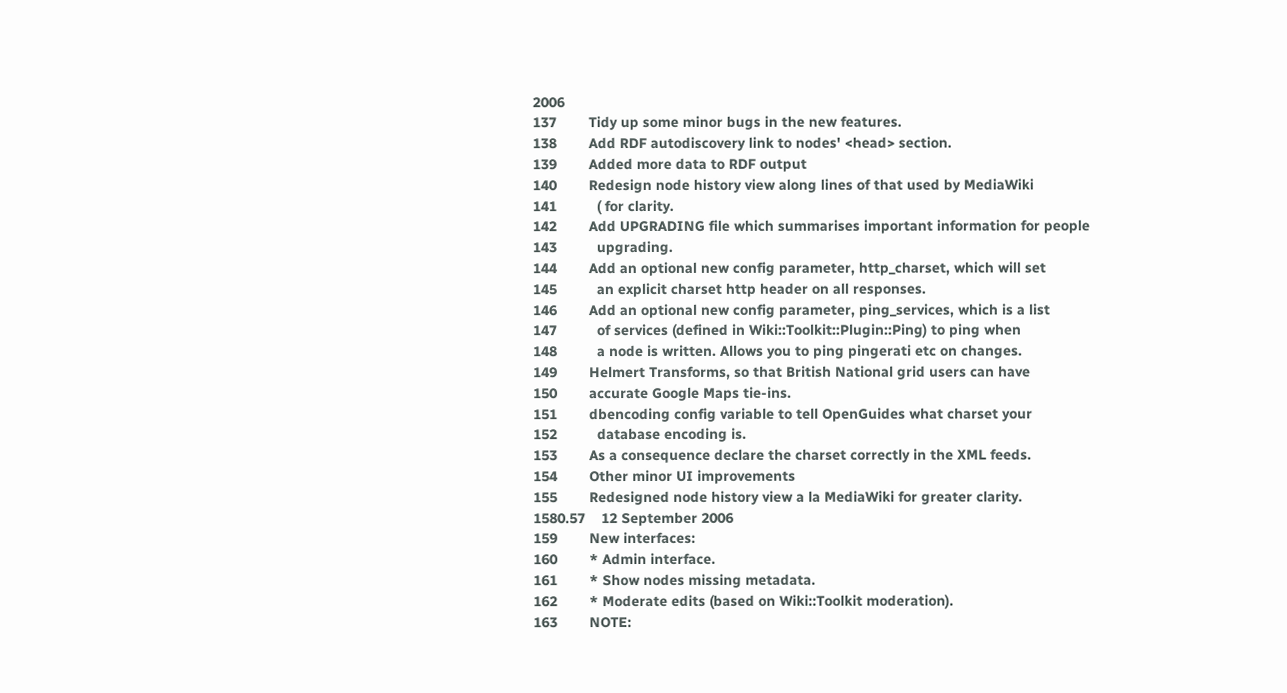2006
137        Tidy up some minor bugs in the new features.
138        Add RDF autodiscovery link to nodes' <head> section.
139        Added more data to RDF output
140        Redesign node history view along lines of that used by MediaWiki
141          ( for clarity.
142        Add UPGRADING file which summarises important information for people
143          upgrading.
144        Add an optional new config parameter, http_charset, which will set
145          an explicit charset http header on all responses.
146        Add an optional new config parameter, ping_services, which is a list
147          of services (defined in Wiki::Toolkit::Plugin::Ping) to ping when
148          a node is written. Allows you to ping pingerati etc on changes.
149        Helmert Transforms, so that British National grid users can have
150        accurate Google Maps tie-ins.
151        dbencoding config variable to tell OpenGuides what charset your
152          database encoding is.
153        As a consequence declare the charset correctly in the XML feeds.
154        Other minor UI improvements
155        Redesigned node history view a la MediaWiki for greater clarity.
1580.57    12 September 2006
159        New interfaces:
160        * Admin interface.
161        * Show nodes missing metadata.
162        * Moderate edits (based on Wiki::Toolkit moderation).
163        NOTE: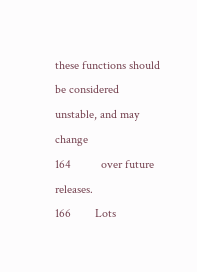these functions should be considered unstable, and may change
164          over future releases.
166        Lots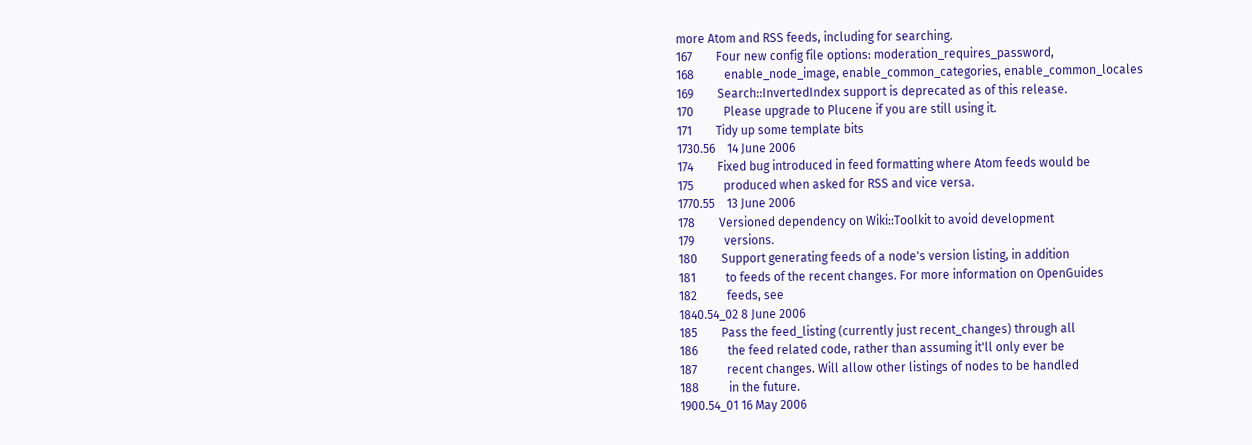more Atom and RSS feeds, including for searching.
167        Four new config file options: moderation_requires_password,
168          enable_node_image, enable_common_categories, enable_common_locales
169        Search::InvertedIndex support is deprecated as of this release.
170          Please upgrade to Plucene if you are still using it.
171        Tidy up some template bits
1730.56    14 June 2006
174        Fixed bug introduced in feed formatting where Atom feeds would be
175          produced when asked for RSS and vice versa.
1770.55    13 June 2006
178        Versioned dependency on Wiki::Toolkit to avoid development
179          versions.
180        Support generating feeds of a node's version listing, in addition
181          to feeds of the recent changes. For more information on OpenGuides
182          feeds, see
1840.54_02 8 June 2006
185        Pass the feed_listing (currently just recent_changes) through all
186          the feed related code, rather than assuming it'll only ever be
187          recent changes. Will allow other listings of nodes to be handled
188          in the future.
1900.54_01 16 May 2006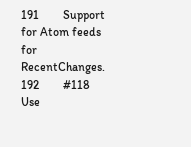191        Support for Atom feeds for RecentChanges.
192        #118 Use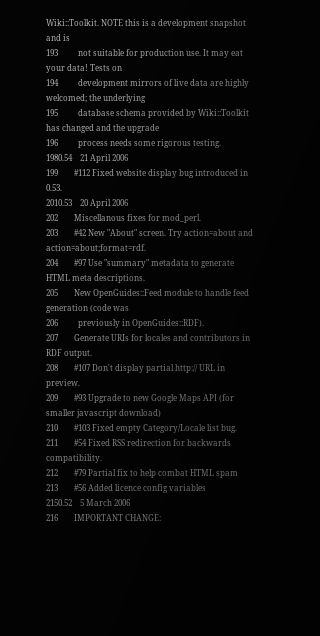Wiki::Toolkit. NOTE this is a development snapshot and is
193          not suitable for production use. It may eat your data! Tests on
194          development mirrors of live data are highly welcomed; the underlying
195          database schema provided by Wiki::Toolkit has changed and the upgrade
196          process needs some rigorous testing.
1980.54    21 April 2006
199        #112 Fixed website display bug introduced in 0.53.
2010.53    20 April 2006
202        Miscellanous fixes for mod_perl.
203        #42 New "About" screen. Try action=about and action=about;format=rdf.
204        #97 Use "summary" metadata to generate HTML meta descriptions.
205        New OpenGuides::Feed module to handle feed generation (code was
206          previously in OpenGuides::RDF).
207        Generate URIs for locales and contributors in RDF output.
208        #107 Don't display partial http:// URL in preview.
209        #93 Upgrade to new Google Maps API (for smaller javascript download)
210        #103 Fixed empty Category/Locale list bug.
211        #54 Fixed RSS redirection for backwards compatibility.
212        #79 Partial fix to help combat HTML spam
213        #56 Added licence config variables
2150.52    5 March 2006
216        IMPORTANT CHANGE: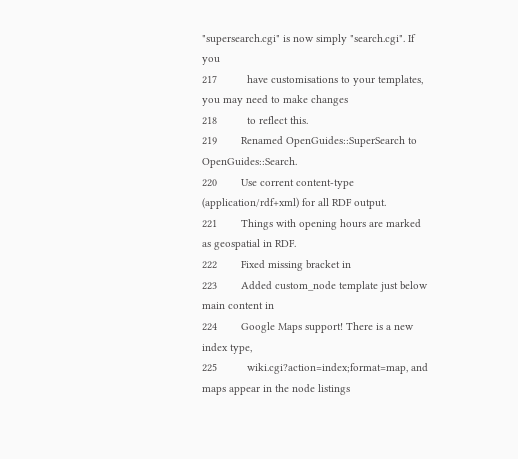"supersearch.cgi" is now simply "search.cgi". If you
217          have customisations to your templates, you may need to make changes
218          to reflect this.
219        Renamed OpenGuides::SuperSearch to OpenGuides::Search.
220        Use corrent content-type (application/rdf+xml) for all RDF output.
221        Things with opening hours are marked as geospatial in RDF.
222        Fixed missing bracket in
223        Added custom_node template just below main content in
224        Google Maps support! There is a new index type,
225          wiki.cgi?action=index;format=map, and maps appear in the node listings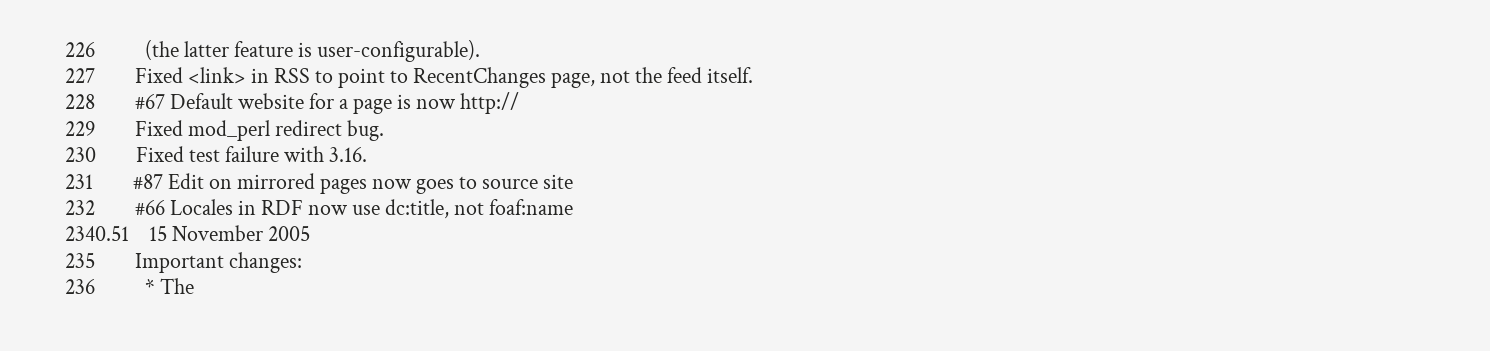226          (the latter feature is user-configurable).
227        Fixed <link> in RSS to point to RecentChanges page, not the feed itself.
228        #67 Default website for a page is now http://
229        Fixed mod_perl redirect bug.
230        Fixed test failure with 3.16.
231        #87 Edit on mirrored pages now goes to source site
232        #66 Locales in RDF now use dc:title, not foaf:name
2340.51    15 November 2005
235        Important changes:
236          * The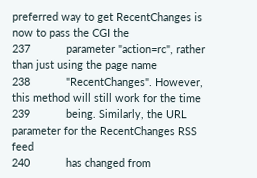preferred way to get RecentChanges is now to pass the CGI the
237            parameter "action=rc", rather than just using the page name
238            "RecentChanges". However, this method will still work for the time
239            being. Similarly, the URL parameter for the RecentChanges RSS feed
240            has changed from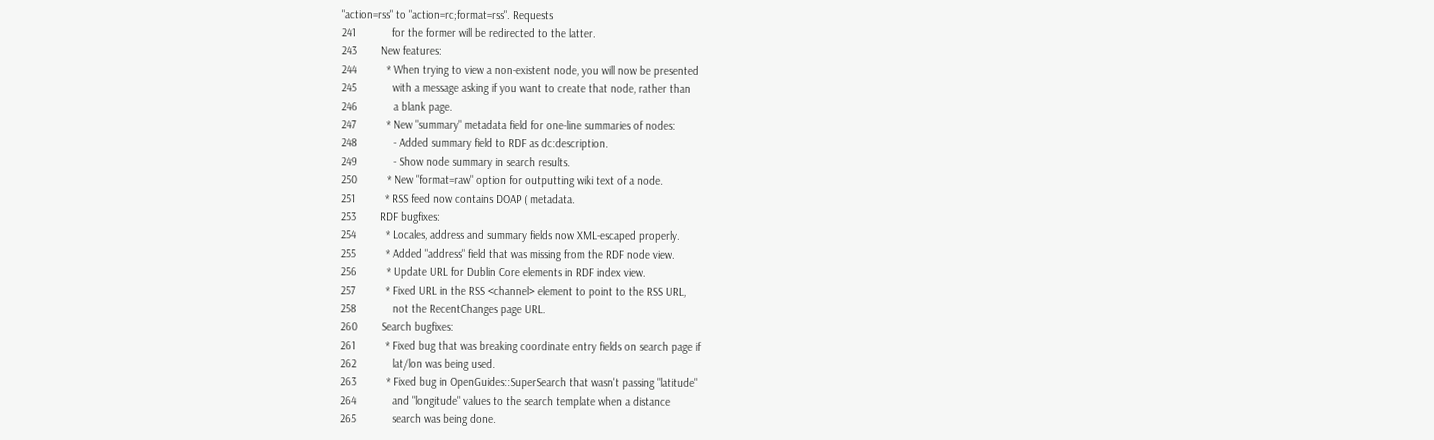"action=rss" to "action=rc;format=rss". Requests
241            for the former will be redirected to the latter.
243        New features:
244          * When trying to view a non-existent node, you will now be presented
245            with a message asking if you want to create that node, rather than
246            a blank page.
247          * New "summary" metadata field for one-line summaries of nodes:
248            - Added summary field to RDF as dc:description.
249            - Show node summary in search results.
250          * New "format=raw" option for outputting wiki text of a node.
251          * RSS feed now contains DOAP ( metadata.
253        RDF bugfixes:
254          * Locales, address and summary fields now XML-escaped properly.
255          * Added "address" field that was missing from the RDF node view.
256          * Update URL for Dublin Core elements in RDF index view.
257          * Fixed URL in the RSS <channel> element to point to the RSS URL,
258            not the RecentChanges page URL.
260        Search bugfixes:
261          * Fixed bug that was breaking coordinate entry fields on search page if
262            lat/lon was being used.
263          * Fixed bug in OpenGuides::SuperSearch that wasn't passing "latitude"
264            and "longitude" values to the search template when a distance
265            search was being done.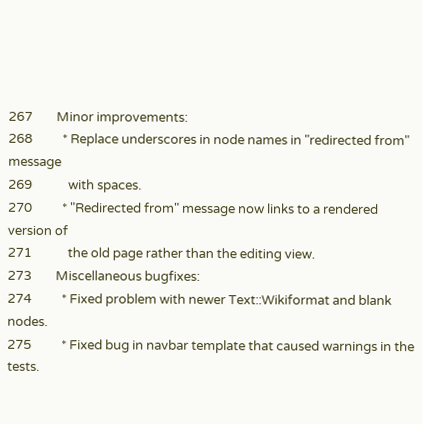267        Minor improvements:
268          * Replace underscores in node names in "redirected from" message
269            with spaces.
270          * "Redirected from" message now links to a rendered version of
271            the old page rather than the editing view.
273        Miscellaneous bugfixes:
274          * Fixed problem with newer Text::Wikiformat and blank nodes.
275          * Fixed bug in navbar template that caused warnings in the tests.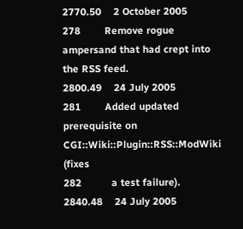2770.50    2 October 2005
278        Remove rogue ampersand that had crept into the RSS feed.
2800.49    24 July 2005
281        Added updated prerequisite on CGI::Wiki::Plugin::RSS::ModWiki (fixes
282          a test failure).
2840.48    24 July 2005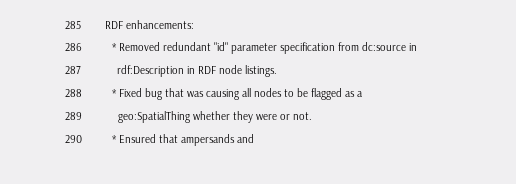285        RDF enhancements:
286          * Removed redundant "id" parameter specification from dc:source in
287            rdf:Description in RDF node listings.
288          * Fixed bug that was causing all nodes to be flagged as a
289            geo:SpatialThing whether they were or not.
290          * Ensured that ampersands and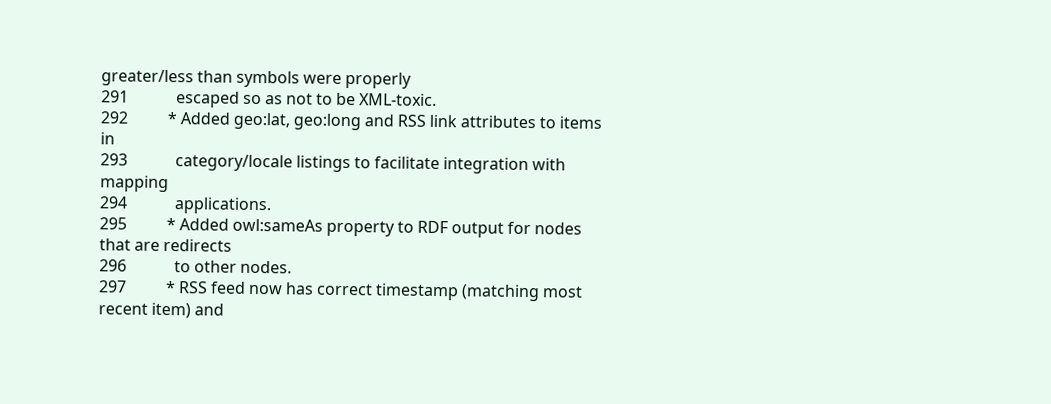greater/less than symbols were properly
291            escaped so as not to be XML-toxic.
292          * Added geo:lat, geo:long and RSS link attributes to items in
293            category/locale listings to facilitate integration with mapping
294            applications.
295          * Added owl:sameAs property to RDF output for nodes that are redirects
296            to other nodes.
297          * RSS feed now has correct timestamp (matching most recent item) and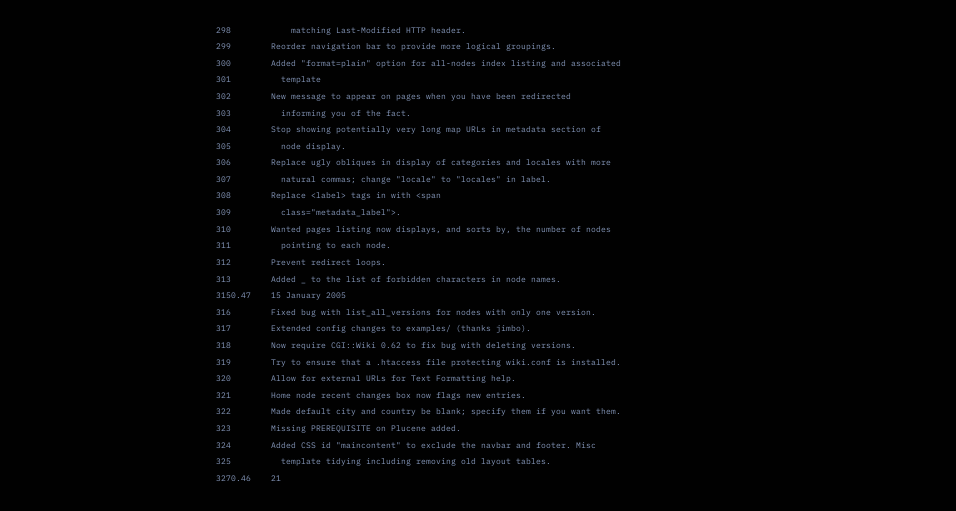298            matching Last-Modified HTTP header.
299        Reorder navigation bar to provide more logical groupings.
300        Added "format=plain" option for all-nodes index listing and associated
301          template
302        New message to appear on pages when you have been redirected
303          informing you of the fact.
304        Stop showing potentially very long map URLs in metadata section of
305          node display.
306        Replace ugly obliques in display of categories and locales with more
307          natural commas; change "locale" to "locales" in label.
308        Replace <label> tags in with <span
309          class="metadata_label">.
310        Wanted pages listing now displays, and sorts by, the number of nodes
311          pointing to each node.
312        Prevent redirect loops.
313        Added _ to the list of forbidden characters in node names.
3150.47    15 January 2005
316        Fixed bug with list_all_versions for nodes with only one version.
317        Extended config changes to examples/ (thanks jimbo).
318        Now require CGI::Wiki 0.62 to fix bug with deleting versions.
319        Try to ensure that a .htaccess file protecting wiki.conf is installed.
320        Allow for external URLs for Text Formatting help.
321        Home node recent changes box now flags new entries.
322        Made default city and country be blank; specify them if you want them.
323        Missing PREREQUISITE on Plucene added.
324        Added CSS id "maincontent" to exclude the navbar and footer. Misc
325          template tidying including removing old layout tables.
3270.46    21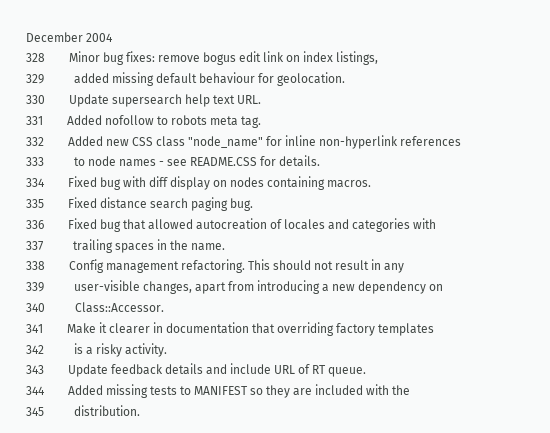December 2004
328        Minor bug fixes: remove bogus edit link on index listings,
329          added missing default behaviour for geolocation.
330        Update supersearch help text URL.
331        Added nofollow to robots meta tag.
332        Added new CSS class "node_name" for inline non-hyperlink references
333          to node names - see README.CSS for details.
334        Fixed bug with diff display on nodes containing macros.
335        Fixed distance search paging bug.
336        Fixed bug that allowed autocreation of locales and categories with
337          trailing spaces in the name.
338        Config management refactoring. This should not result in any
339          user-visible changes, apart from introducing a new dependency on
340          Class::Accessor.
341        Make it clearer in documentation that overriding factory templates
342          is a risky activity.
343        Update feedback details and include URL of RT queue.
344        Added missing tests to MANIFEST so they are included with the
345          distribution.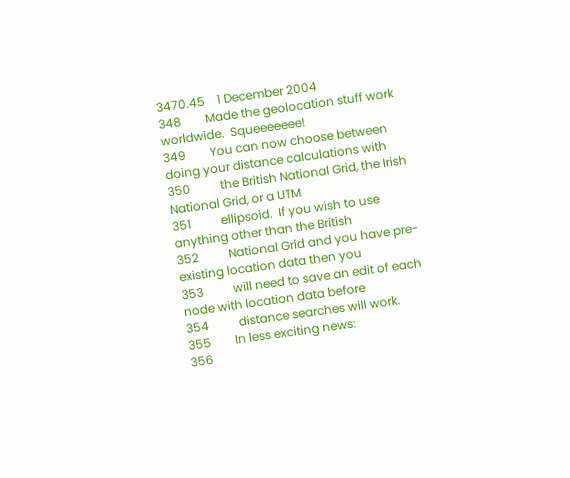3470.45    1 December 2004
348        Made the geolocation stuff work worldwide.  Squeeeeeee!
349        You can now choose between doing your distance calculations with
350          the British National Grid, the Irish National Grid, or a UTM
351          ellipsoid.  If you wish to use anything other than the British
352          National Grid and you have pre-existing location data then you
353          will need to save an edit of each node with location data before
354          distance searches will work.
355        In less exciting news:
356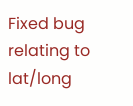Fixed bug relating to lat/long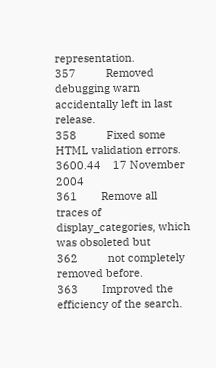representation.
357          Removed debugging warn accidentally left in last release.
358          Fixed some HTML validation errors.
3600.44    17 November 2004
361        Remove all traces of display_categories, which was obsoleted but
362          not completely removed before.
363        Improved the efficiency of the search.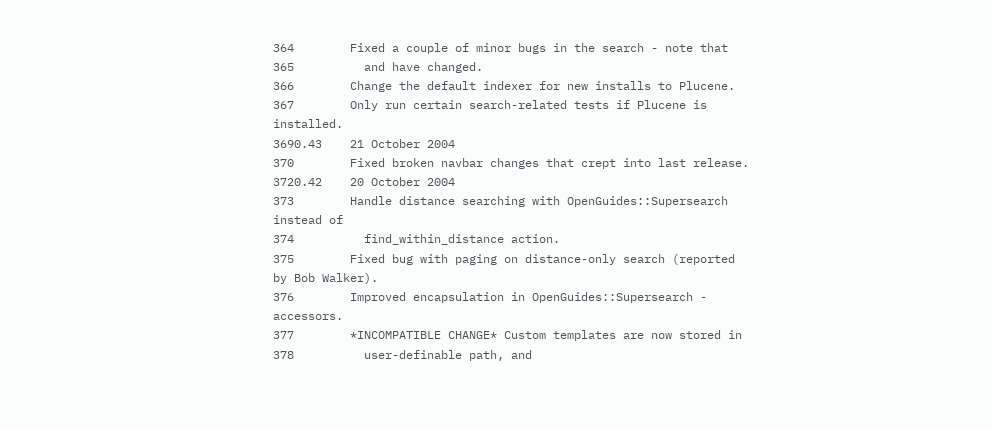364        Fixed a couple of minor bugs in the search - note that
365          and have changed.
366        Change the default indexer for new installs to Plucene.
367        Only run certain search-related tests if Plucene is installed.
3690.43    21 October 2004
370        Fixed broken navbar changes that crept into last release.
3720.42    20 October 2004
373        Handle distance searching with OpenGuides::Supersearch instead of
374          find_within_distance action.
375        Fixed bug with paging on distance-only search (reported by Bob Walker).
376        Improved encapsulation in OpenGuides::Supersearch - accessors.
377        *INCOMPATIBLE CHANGE* Custom templates are now stored in
378          user-definable path, and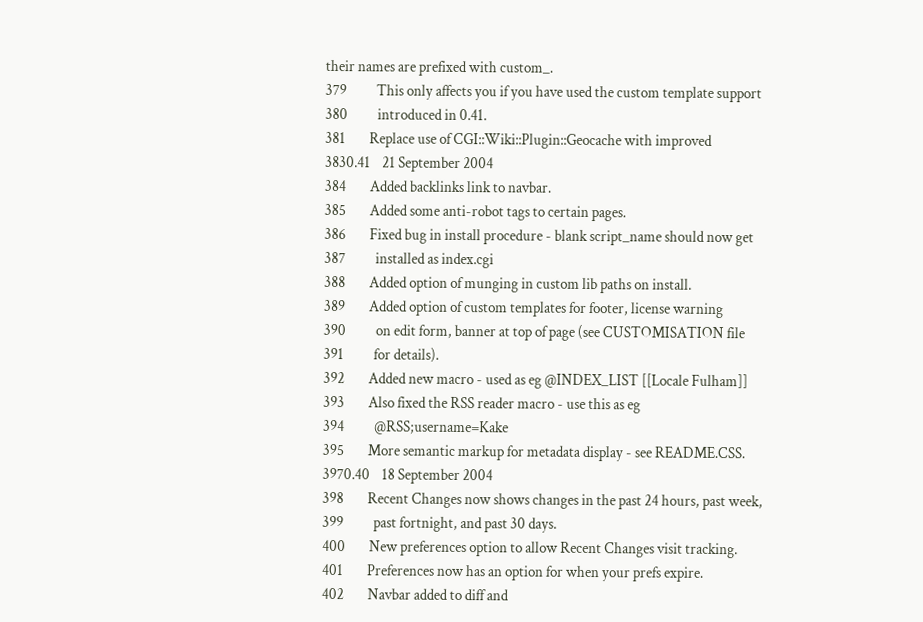their names are prefixed with custom_.
379          This only affects you if you have used the custom template support
380          introduced in 0.41.
381        Replace use of CGI::Wiki::Plugin::Geocache with improved
3830.41    21 September 2004
384        Added backlinks link to navbar.
385        Added some anti-robot tags to certain pages.
386        Fixed bug in install procedure - blank script_name should now get
387          installed as index.cgi
388        Added option of munging in custom lib paths on install.
389        Added option of custom templates for footer, license warning
390          on edit form, banner at top of page (see CUSTOMISATION file
391          for details).
392        Added new macro - used as eg @INDEX_LIST [[Locale Fulham]]
393        Also fixed the RSS reader macro - use this as eg
394          @RSS;username=Kake
395        More semantic markup for metadata display - see README.CSS.
3970.40    18 September 2004
398        Recent Changes now shows changes in the past 24 hours, past week,
399          past fortnight, and past 30 days.
400        New preferences option to allow Recent Changes visit tracking.
401        Preferences now has an option for when your prefs expire.
402        Navbar added to diff and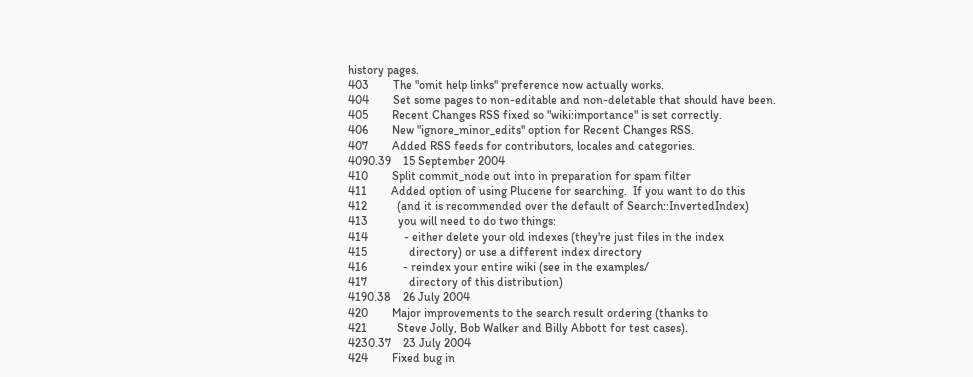history pages.
403        The "omit help links" preference now actually works.
404        Set some pages to non-editable and non-deletable that should have been.
405        Recent Changes RSS fixed so "wiki:importance" is set correctly.
406        New "ignore_minor_edits" option for Recent Changes RSS.
407        Added RSS feeds for contributors, locales and categories.
4090.39    15 September 2004
410        Split commit_node out into in preparation for spam filter
411        Added option of using Plucene for searching.  If you want to do this
412          (and it is recommended over the default of Search::InvertedIndex)
413          you will need to do two things:
414            - either delete your old indexes (they're just files in the index
415              directory) or use a different index directory
416            - reindex your entire wiki (see in the examples/
417              directory of this distribution)
4190.38    26 July 2004
420        Major improvements to the search result ordering (thanks to
421          Steve Jolly, Bob Walker and Billy Abbott for test cases).
4230.37    23 July 2004
424        Fixed bug in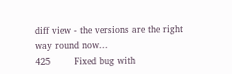diff view - the versions are the right way round now...
425        Fixed bug with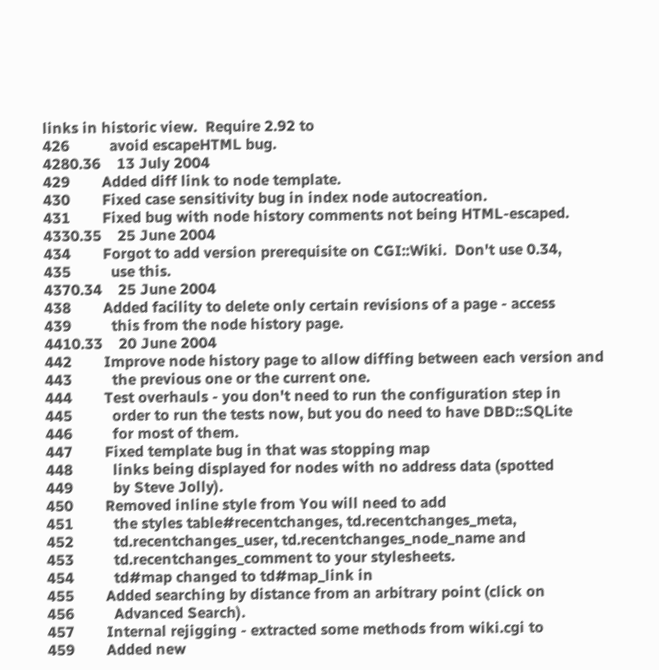links in historic view.  Require 2.92 to
426          avoid escapeHTML bug.
4280.36    13 July 2004
429        Added diff link to node template.
430        Fixed case sensitivity bug in index node autocreation.
431        Fixed bug with node history comments not being HTML-escaped.
4330.35    25 June 2004
434        Forgot to add version prerequisite on CGI::Wiki.  Don't use 0.34,
435          use this.
4370.34    25 June 2004
438        Added facility to delete only certain revisions of a page - access
439          this from the node history page.
4410.33    20 June 2004
442        Improve node history page to allow diffing between each version and
443          the previous one or the current one.
444        Test overhauls - you don't need to run the configuration step in
445          order to run the tests now, but you do need to have DBD::SQLite
446          for most of them.
447        Fixed template bug in that was stopping map
448          links being displayed for nodes with no address data (spotted
449          by Steve Jolly).
450        Removed inline style from You will need to add
451          the styles table#recentchanges, td.recentchanges_meta,
452          td.recentchanges_user, td.recentchanges_node_name and
453          td.recentchanges_comment to your stylesheets.
454          td#map changed to td#map_link in
455        Added searching by distance from an arbitrary point (click on
456          Advanced Search).
457        Internal rejigging - extracted some methods from wiki.cgi to
459        Added new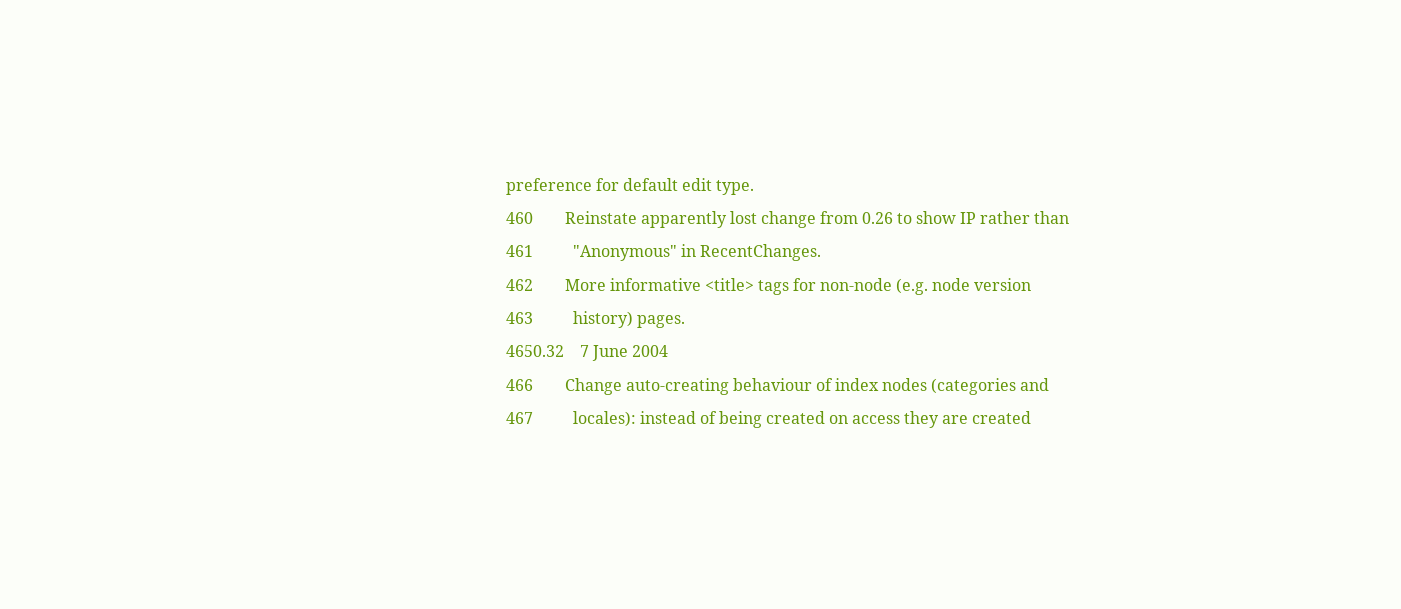preference for default edit type.
460        Reinstate apparently lost change from 0.26 to show IP rather than
461          "Anonymous" in RecentChanges.
462        More informative <title> tags for non-node (e.g. node version
463          history) pages.
4650.32    7 June 2004
466        Change auto-creating behaviour of index nodes (categories and
467          locales): instead of being created on access they are created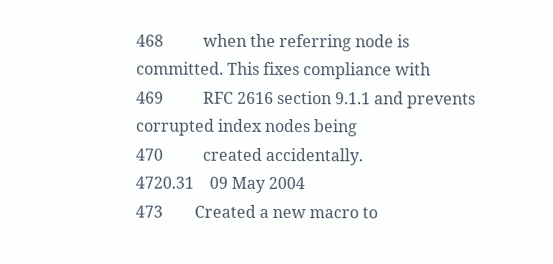468          when the referring node is committed. This fixes compliance with
469          RFC 2616 section 9.1.1 and prevents corrupted index nodes being
470          created accidentally.
4720.31    09 May 2004
473        Created a new macro to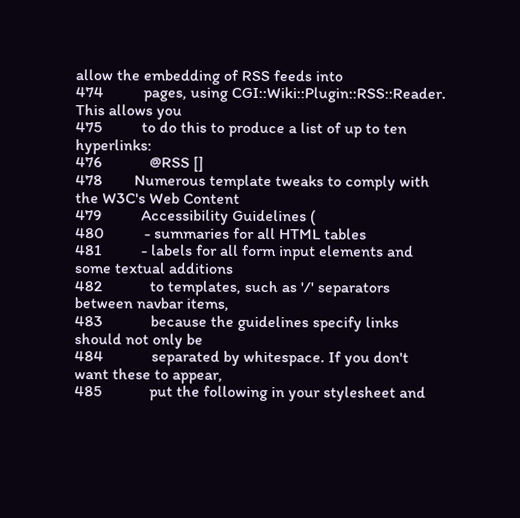allow the embedding of RSS feeds into
474          pages, using CGI::Wiki::Plugin::RSS::Reader. This allows you
475          to do this to produce a list of up to ten hyperlinks:
476            @RSS []
478        Numerous template tweaks to comply with the W3C's Web Content
479          Accessibility Guidelines (
480          - summaries for all HTML tables
481          - labels for all form input elements and some textual additions
482            to templates, such as '/' separators between navbar items,
483            because the guidelines specify links should not only be
484            separated by whitespace. If you don't want these to appear,
485            put the following in your stylesheet and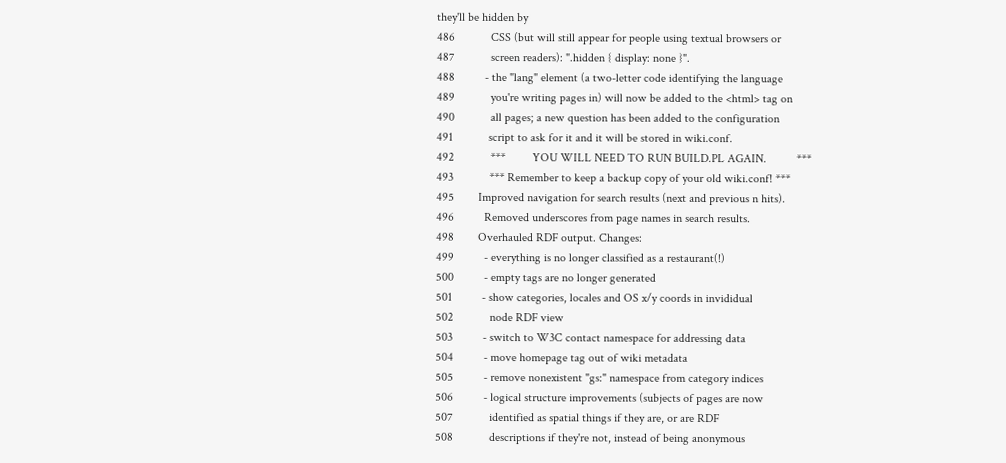they'll be hidden by
486            CSS (but will still appear for people using textual browsers or
487            screen readers): ".hidden { display: none }".
488          - the "lang" element (a two-letter code identifying the language
489            you're writing pages in) will now be added to the <html> tag on
490            all pages; a new question has been added to the configuration
491            script to ask for it and it will be stored in wiki.conf.
492            ***         YOU WILL NEED TO RUN BUILD.PL AGAIN.          ***
493            *** Remember to keep a backup copy of your old wiki.conf! ***
495        Improved navigation for search results (next and previous n hits).
496          Removed underscores from page names in search results.
498        Overhauled RDF output. Changes:
499          - everything is no longer classified as a restaurant(!)
500          - empty tags are no longer generated
501          - show categories, locales and OS x/y coords in invididual
502            node RDF view
503          - switch to W3C contact namespace for addressing data
504          - move homepage tag out of wiki metadata
505          - remove nonexistent "gs:" namespace from category indices
506          - logical structure improvements (subjects of pages are now
507            identified as spatial things if they are, or are RDF
508            descriptions if they're not, instead of being anonymous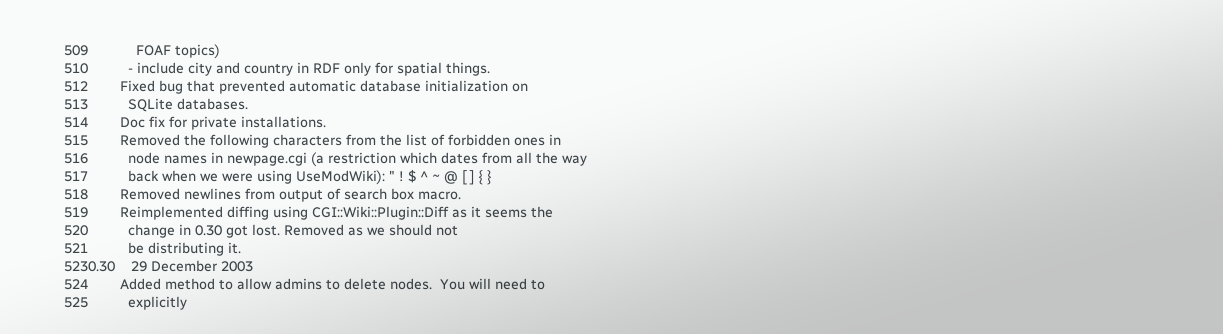509            FOAF topics)
510          - include city and country in RDF only for spatial things.
512        Fixed bug that prevented automatic database initialization on
513          SQLite databases.
514        Doc fix for private installations.
515        Removed the following characters from the list of forbidden ones in
516          node names in newpage.cgi (a restriction which dates from all the way
517          back when we were using UseModWiki): " ! $ ^ ~ @ [ ] { }
518        Removed newlines from output of search box macro.
519        Reimplemented diffing using CGI::Wiki::Plugin::Diff as it seems the
520          change in 0.30 got lost. Removed as we should not
521          be distributing it.
5230.30    29 December 2003
524        Added method to allow admins to delete nodes.  You will need to
525          explicitly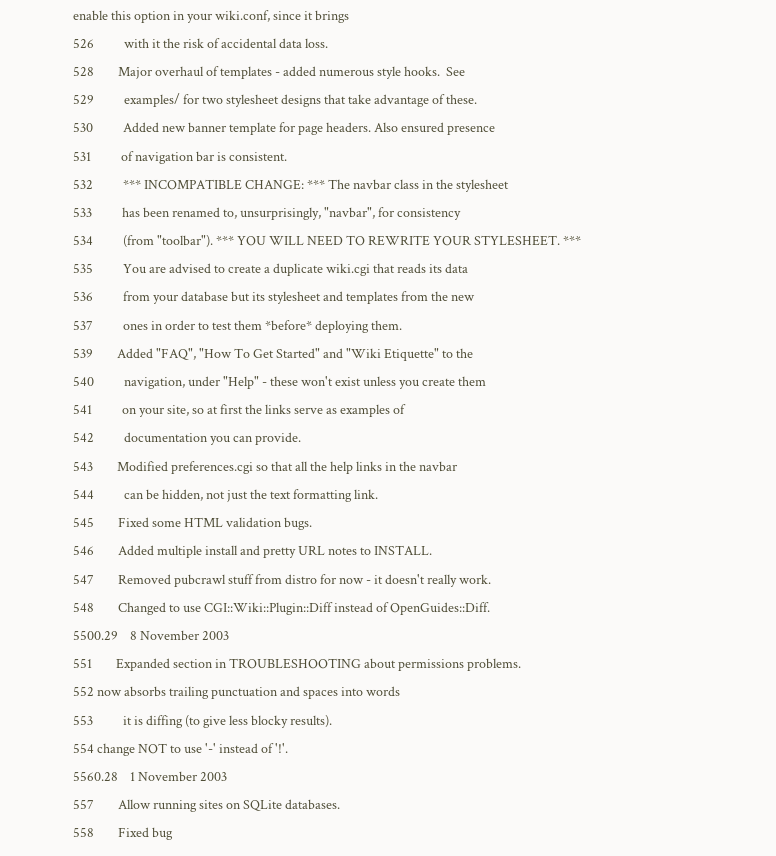enable this option in your wiki.conf, since it brings
526          with it the risk of accidental data loss.
528        Major overhaul of templates - added numerous style hooks.  See
529          examples/ for two stylesheet designs that take advantage of these.
530          Added new banner template for page headers. Also ensured presence
531          of navigation bar is consistent.
532          *** INCOMPATIBLE CHANGE: *** The navbar class in the stylesheet
533          has been renamed to, unsurprisingly, "navbar", for consistency
534          (from "toolbar"). *** YOU WILL NEED TO REWRITE YOUR STYLESHEET. ***
535          You are advised to create a duplicate wiki.cgi that reads its data
536          from your database but its stylesheet and templates from the new
537          ones in order to test them *before* deploying them.
539        Added "FAQ", "How To Get Started" and "Wiki Etiquette" to the
540          navigation, under "Help" - these won't exist unless you create them
541          on your site, so at first the links serve as examples of
542          documentation you can provide.
543        Modified preferences.cgi so that all the help links in the navbar
544          can be hidden, not just the text formatting link.
545        Fixed some HTML validation bugs.
546        Added multiple install and pretty URL notes to INSTALL.
547        Removed pubcrawl stuff from distro for now - it doesn't really work.
548        Changed to use CGI::Wiki::Plugin::Diff instead of OpenGuides::Diff.
5500.29    8 November 2003
551        Expanded section in TROUBLESHOOTING about permissions problems.
552 now absorbs trailing punctuation and spaces into words
553          it is diffing (to give less blocky results).
554 change NOT to use '-' instead of '!'.
5560.28    1 November 2003
557        Allow running sites on SQLite databases.
558        Fixed bug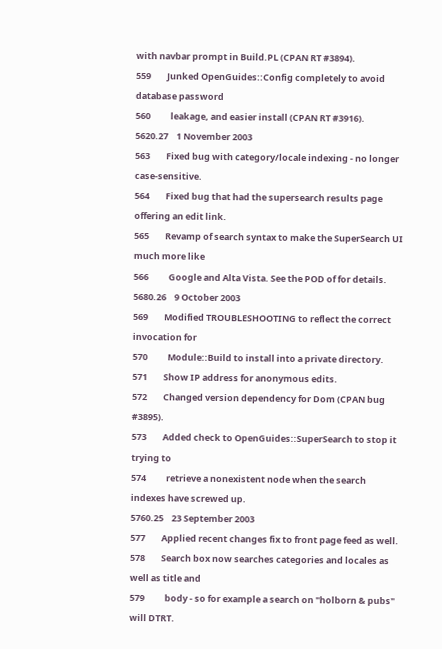with navbar prompt in Build.PL (CPAN RT #3894).
559        Junked OpenGuides::Config completely to avoid database password
560          leakage, and easier install (CPAN RT #3916).
5620.27    1 November 2003
563        Fixed bug with category/locale indexing - no longer case-sensitive.
564        Fixed bug that had the supersearch results page offering an edit link.
565        Revamp of search syntax to make the SuperSearch UI much more like
566          Google and Alta Vista. See the POD of for details.
5680.26    9 October 2003
569        Modified TROUBLESHOOTING to reflect the correct invocation for
570          Module::Build to install into a private directory.
571        Show IP address for anonymous edits.
572        Changed version dependency for Dom (CPAN bug #3895).
573        Added check to OpenGuides::SuperSearch to stop it trying to
574          retrieve a nonexistent node when the search indexes have screwed up.
5760.25    23 September 2003
577        Applied recent changes fix to front page feed as well.
578        Search box now searches categories and locales as well as title and
579          body - so for example a search on "holborn & pubs" will DTRT.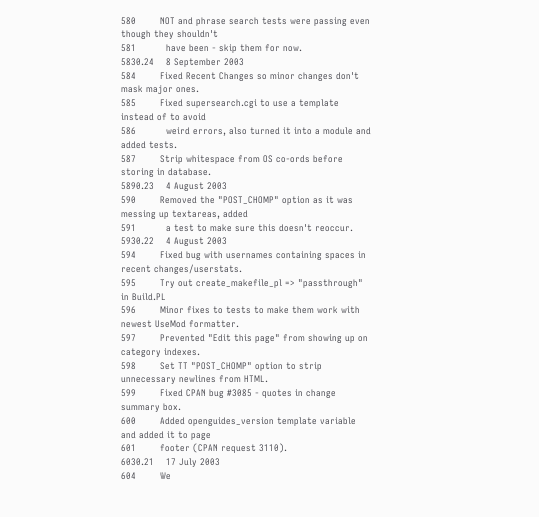580        NOT and phrase search tests were passing even though they shouldn't
581          have been - skip them for now.
5830.24    8 September 2003
584        Fixed Recent Changes so minor changes don't mask major ones.
585        Fixed supersearch.cgi to use a template instead of to avoid
586          weird errors, also turned it into a module and added tests.
587        Strip whitespace from OS co-ords before storing in database.
5890.23    4 August 2003
590        Removed the "POST_CHOMP" option as it was messing up textareas, added
591          a test to make sure this doesn't reoccur.
5930.22    4 August 2003
594        Fixed bug with usernames containing spaces in recent changes/userstats.
595        Try out create_makefile_pl => "passthrough" in Build.PL
596        Minor fixes to tests to make them work with newest UseMod formatter.
597        Prevented "Edit this page" from showing up on category indexes.
598        Set TT "POST_CHOMP" option to strip unnecessary newlines from HTML.
599        Fixed CPAN bug #3085 - quotes in change summary box.
600        Added openguides_version template variable and added it to page
601        footer (CPAN request 3110).
6030.21    17 July 2003
604        We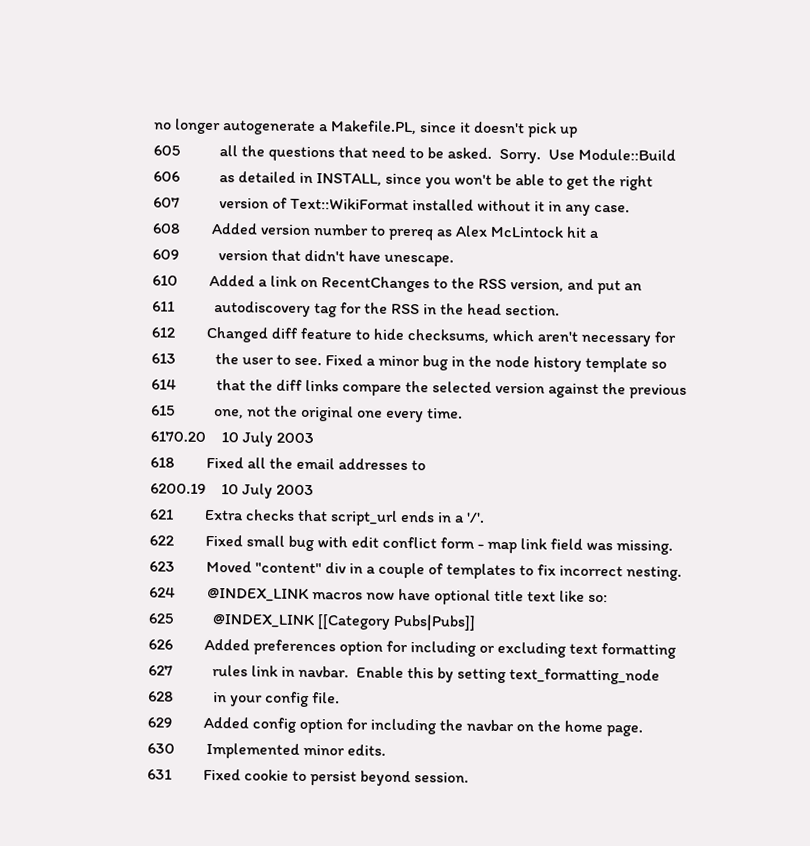no longer autogenerate a Makefile.PL, since it doesn't pick up
605          all the questions that need to be asked.  Sorry.  Use Module::Build
606          as detailed in INSTALL, since you won't be able to get the right
607          version of Text::WikiFormat installed without it in any case.
608        Added version number to prereq as Alex McLintock hit a
609          version that didn't have unescape.
610        Added a link on RecentChanges to the RSS version, and put an
611          autodiscovery tag for the RSS in the head section.
612        Changed diff feature to hide checksums, which aren't necessary for
613          the user to see. Fixed a minor bug in the node history template so
614          that the diff links compare the selected version against the previous
615          one, not the original one every time.
6170.20    10 July 2003
618        Fixed all the email addresses to
6200.19    10 July 2003
621        Extra checks that script_url ends in a '/'.
622        Fixed small bug with edit conflict form - map link field was missing.
623        Moved "content" div in a couple of templates to fix incorrect nesting.
624        @INDEX_LINK macros now have optional title text like so:
625          @INDEX_LINK [[Category Pubs|Pubs]]
626        Added preferences option for including or excluding text formatting
627          rules link in navbar.  Enable this by setting text_formatting_node
628          in your config file.
629        Added config option for including the navbar on the home page.
630        Implemented minor edits.
631        Fixed cookie to persist beyond session.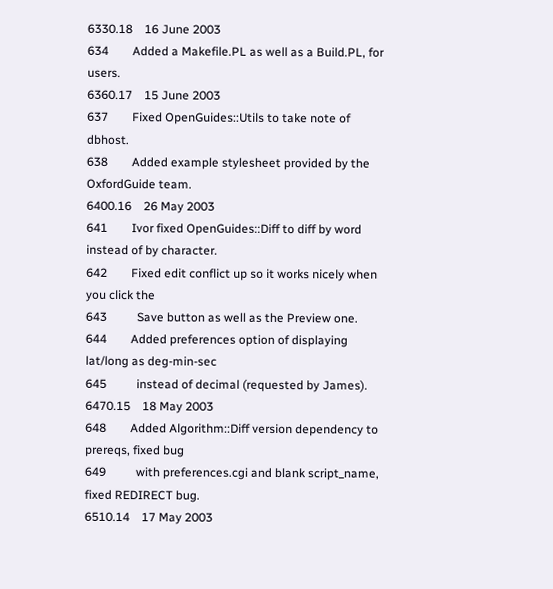6330.18    16 June 2003
634        Added a Makefile.PL as well as a Build.PL, for users.
6360.17    15 June 2003
637        Fixed OpenGuides::Utils to take note of dbhost.
638        Added example stylesheet provided by the OxfordGuide team.
6400.16    26 May 2003
641        Ivor fixed OpenGuides::Diff to diff by word instead of by character.
642        Fixed edit conflict up so it works nicely when you click the
643          Save button as well as the Preview one.
644        Added preferences option of displaying lat/long as deg-min-sec
645          instead of decimal (requested by James).
6470.15    18 May 2003
648        Added Algorithm::Diff version dependency to prereqs, fixed bug
649          with preferences.cgi and blank script_name, fixed REDIRECT bug.
6510.14    17 May 2003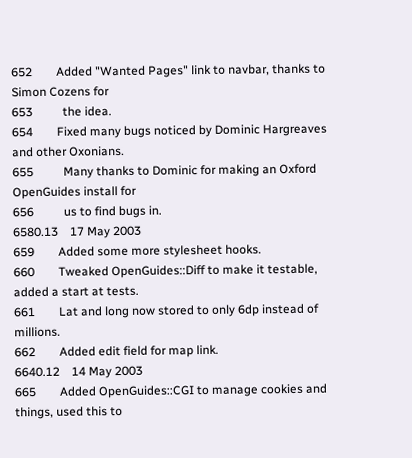652        Added "Wanted Pages" link to navbar, thanks to Simon Cozens for
653          the idea.
654        Fixed many bugs noticed by Dominic Hargreaves and other Oxonians.
655          Many thanks to Dominic for making an Oxford OpenGuides install for
656          us to find bugs in.
6580.13    17 May 2003
659        Added some more stylesheet hooks.
660        Tweaked OpenGuides::Diff to make it testable, added a start at tests.
661        Lat and long now stored to only 6dp instead of millions.
662        Added edit field for map link.
6640.12    14 May 2003
665        Added OpenGuides::CGI to manage cookies and things, used this to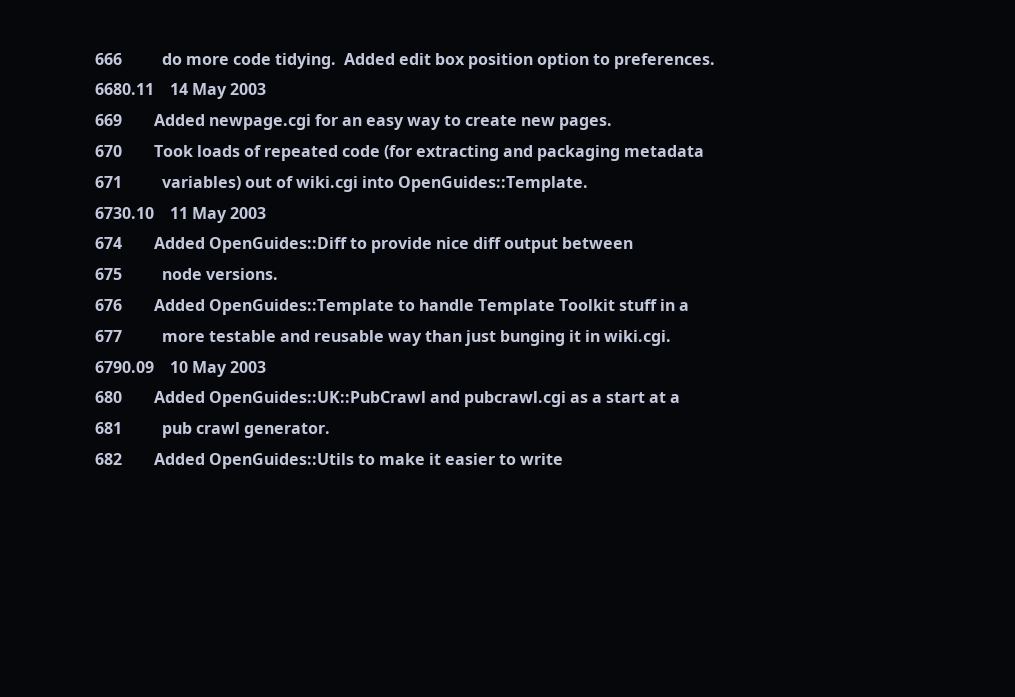666          do more code tidying.  Added edit box position option to preferences.
6680.11    14 May 2003
669        Added newpage.cgi for an easy way to create new pages.
670        Took loads of repeated code (for extracting and packaging metadata
671          variables) out of wiki.cgi into OpenGuides::Template.
6730.10    11 May 2003
674        Added OpenGuides::Diff to provide nice diff output between
675          node versions.
676        Added OpenGuides::Template to handle Template Toolkit stuff in a
677          more testable and reusable way than just bunging it in wiki.cgi.
6790.09    10 May 2003
680        Added OpenGuides::UK::PubCrawl and pubcrawl.cgi as a start at a
681          pub crawl generator.
682        Added OpenGuides::Utils to make it easier to write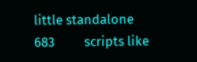little standalone
683          scripts like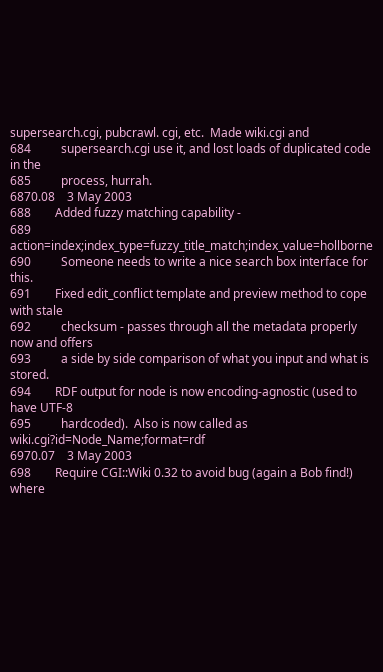supersearch.cgi, pubcrawl. cgi, etc.  Made wiki.cgi and
684          supersearch.cgi use it, and lost loads of duplicated code in the
685          process, hurrah.
6870.08    3 May 2003
688        Added fuzzy matching capability -
689          action=index;index_type=fuzzy_title_match;index_value=hollborne
690          Someone needs to write a nice search box interface for this.
691        Fixed edit_conflict template and preview method to cope with stale
692          checksum - passes through all the metadata properly now and offers
693          a side by side comparison of what you input and what is stored.
694        RDF output for node is now encoding-agnostic (used to have UTF-8
695          hardcoded).  Also is now called as wiki.cgi?id=Node_Name;format=rdf
6970.07    3 May 2003
698        Require CGI::Wiki 0.32 to avoid bug (again a Bob find!) where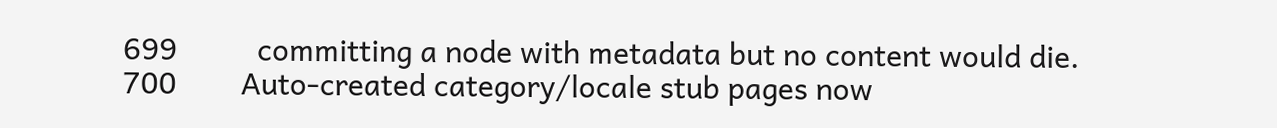699          committing a node with metadata but no content would die.
700        Auto-created category/locale stub pages now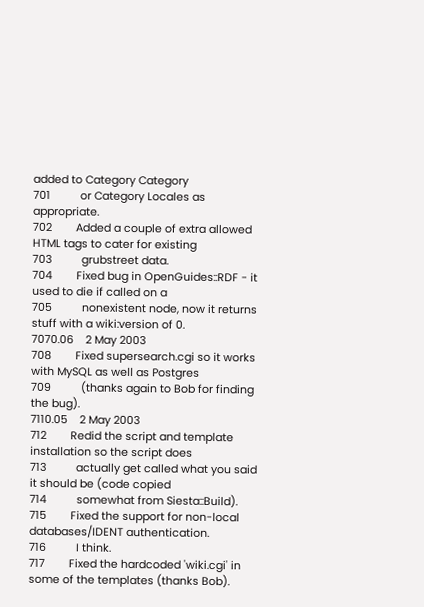added to Category Category
701          or Category Locales as appropriate.
702        Added a couple of extra allowed HTML tags to cater for existing
703          grubstreet data.
704        Fixed bug in OpenGuides::RDF - it used to die if called on a
705          nonexistent node, now it returns stuff with a wiki:version of 0.
7070.06    2 May 2003
708        Fixed supersearch.cgi so it works with MySQL as well as Postgres
709          (thanks again to Bob for finding the bug).
7110.05    2 May 2003
712        Redid the script and template installation so the script does
713          actually get called what you said it should be (code copied
714          somewhat from Siesta::Build).
715        Fixed the support for non-local databases/IDENT authentication.
716          I think.
717        Fixed the hardcoded 'wiki.cgi' in some of the templates (thanks Bob).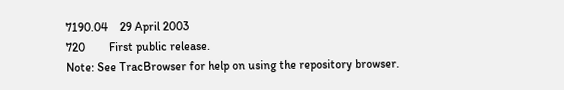7190.04    29 April 2003
720        First public release.
Note: See TracBrowser for help on using the repository browser.